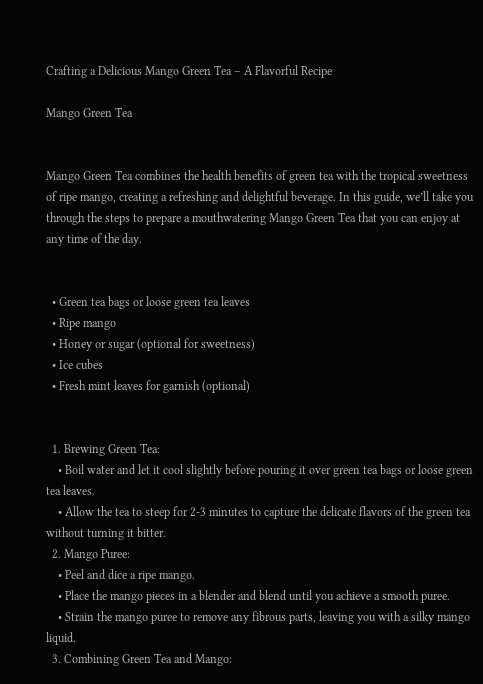Crafting a Delicious Mango Green Tea – A Flavorful Recipe

Mango Green Tea


Mango Green Tea combines the health benefits of green tea with the tropical sweetness of ripe mango, creating a refreshing and delightful beverage. In this guide, we’ll take you through the steps to prepare a mouthwatering Mango Green Tea that you can enjoy at any time of the day.


  • Green tea bags or loose green tea leaves
  • Ripe mango
  • Honey or sugar (optional for sweetness)
  • Ice cubes
  • Fresh mint leaves for garnish (optional)


  1. Brewing Green Tea:
    • Boil water and let it cool slightly before pouring it over green tea bags or loose green tea leaves.
    • Allow the tea to steep for 2-3 minutes to capture the delicate flavors of the green tea without turning it bitter.
  2. Mango Puree:
    • Peel and dice a ripe mango.
    • Place the mango pieces in a blender and blend until you achieve a smooth puree.
    • Strain the mango puree to remove any fibrous parts, leaving you with a silky mango liquid.
  3. Combining Green Tea and Mango: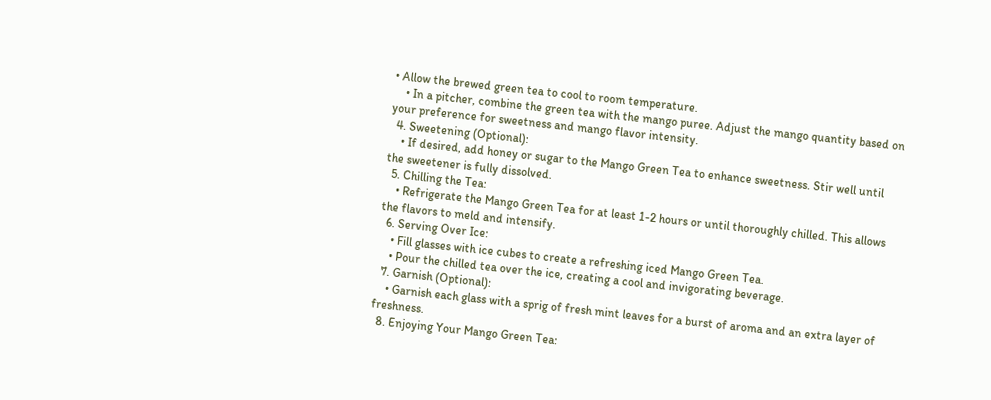• Allow the brewed green tea to cool to room temperature.
    • In a pitcher, combine the green tea with the mango puree. Adjust the mango quantity based on your preference for sweetness and mango flavor intensity.
  4. Sweetening (Optional):
    • If desired, add honey or sugar to the Mango Green Tea to enhance sweetness. Stir well until the sweetener is fully dissolved.
  5. Chilling the Tea:
    • Refrigerate the Mango Green Tea for at least 1-2 hours or until thoroughly chilled. This allows the flavors to meld and intensify.
  6. Serving Over Ice:
    • Fill glasses with ice cubes to create a refreshing iced Mango Green Tea.
    • Pour the chilled tea over the ice, creating a cool and invigorating beverage.
  7. Garnish (Optional):
    • Garnish each glass with a sprig of fresh mint leaves for a burst of aroma and an extra layer of freshness.
  8. Enjoying Your Mango Green Tea: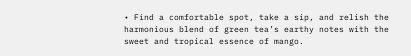• Find a comfortable spot, take a sip, and relish the harmonious blend of green tea’s earthy notes with the sweet and tropical essence of mango.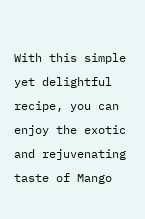With this simple yet delightful recipe, you can enjoy the exotic and rejuvenating taste of Mango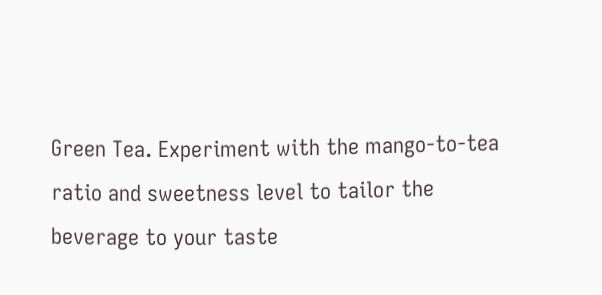Green Tea. Experiment with the mango-to-tea ratio and sweetness level to tailor the beverage to your taste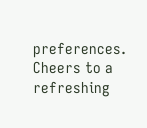preferences. Cheers to a refreshing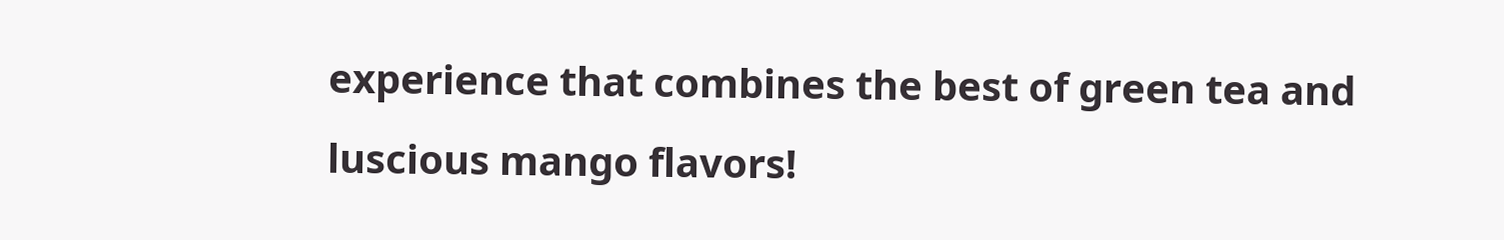experience that combines the best of green tea and luscious mango flavors!